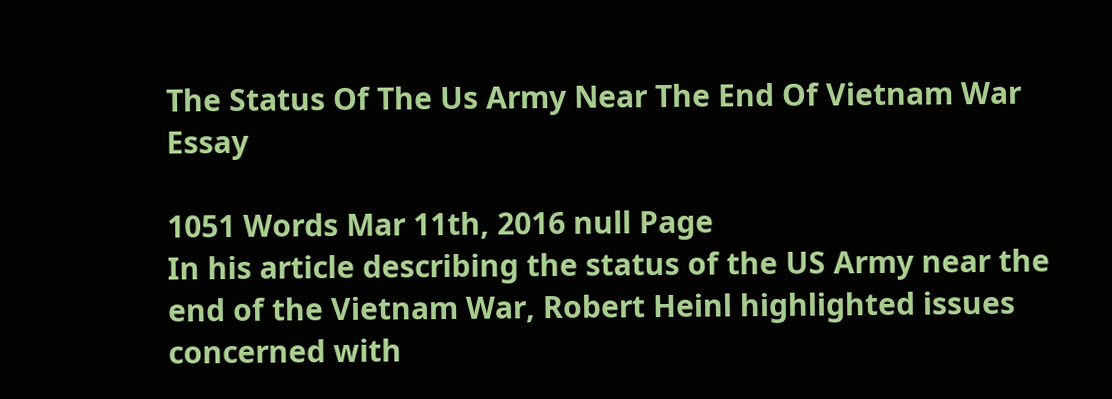The Status Of The Us Army Near The End Of Vietnam War Essay

1051 Words Mar 11th, 2016 null Page
In his article describing the status of the US Army near the end of the Vietnam War, Robert Heinl highlighted issues concerned with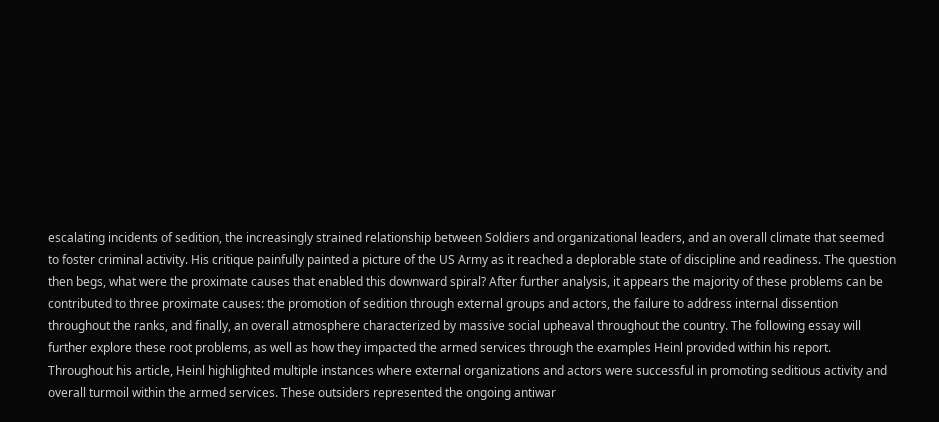escalating incidents of sedition, the increasingly strained relationship between Soldiers and organizational leaders, and an overall climate that seemed to foster criminal activity. His critique painfully painted a picture of the US Army as it reached a deplorable state of discipline and readiness. The question then begs, what were the proximate causes that enabled this downward spiral? After further analysis, it appears the majority of these problems can be contributed to three proximate causes: the promotion of sedition through external groups and actors, the failure to address internal dissention throughout the ranks, and finally, an overall atmosphere characterized by massive social upheaval throughout the country. The following essay will further explore these root problems, as well as how they impacted the armed services through the examples Heinl provided within his report.
Throughout his article, Heinl highlighted multiple instances where external organizations and actors were successful in promoting seditious activity and overall turmoil within the armed services. These outsiders represented the ongoing antiwar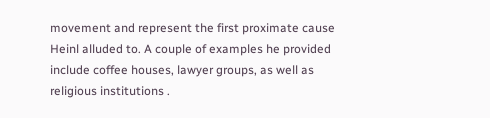movement and represent the first proximate cause Heinl alluded to. A couple of examples he provided include coffee houses, lawyer groups, as well as religious institutions .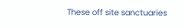These off site sanctuaries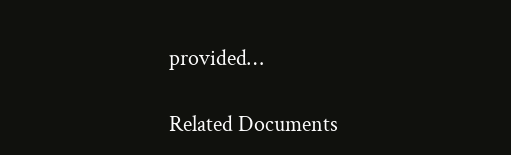provided…

Related Documents